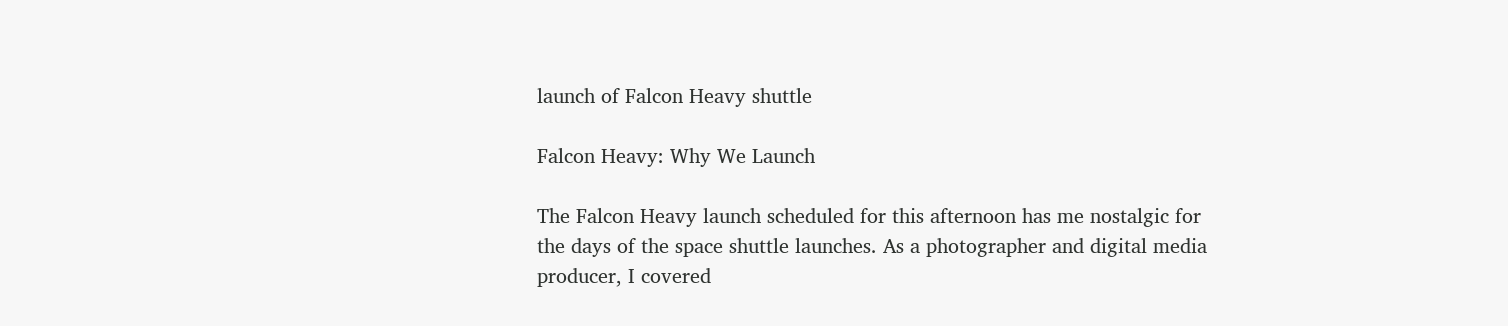launch of Falcon Heavy shuttle

Falcon Heavy: Why We Launch

The Falcon Heavy launch scheduled for this afternoon has me nostalgic for the days of the space shuttle launches. As a photographer and digital media producer, I covered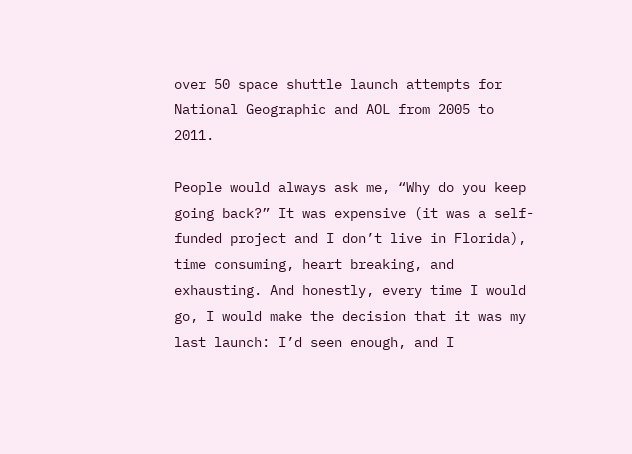over 50 space shuttle launch attempts for National Geographic and AOL from 2005 to 2011.

People would always ask me, “Why do you keep going back?” It was expensive (it was a self-funded project and I don’t live in Florida), time consuming, heart breaking, and exhausting. And honestly, every time I would go, I would make the decision that it was my last launch: I’d seen enough, and I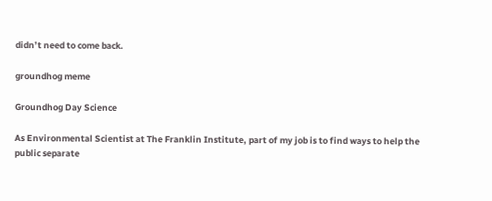didn’t need to come back.

groundhog meme

Groundhog Day Science

As Environmental Scientist at The Franklin Institute, part of my job is to find ways to help the public separate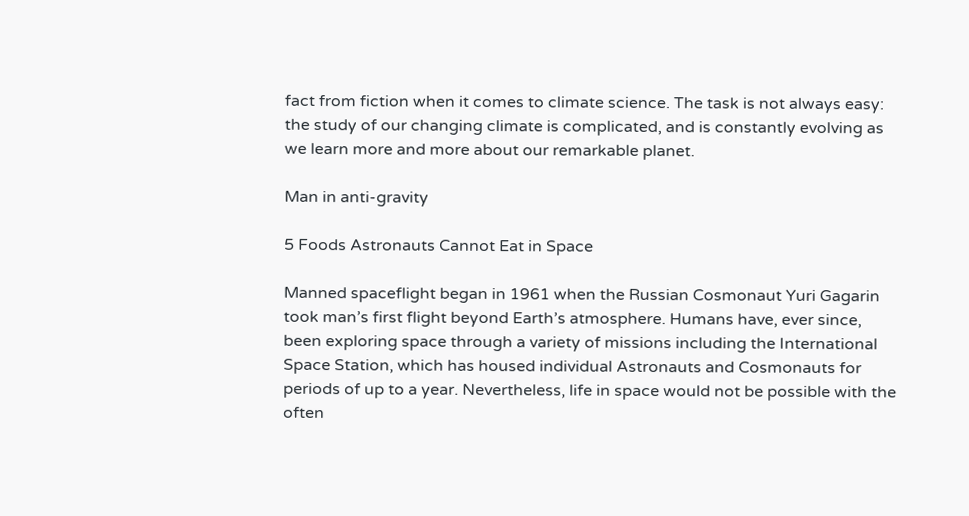fact from fiction when it comes to climate science. The task is not always easy: the study of our changing climate is complicated, and is constantly evolving as we learn more and more about our remarkable planet.

Man in anti-gravity

5 Foods Astronauts Cannot Eat in Space

Manned spaceflight began in 1961 when the Russian Cosmonaut Yuri Gagarin took man’s first flight beyond Earth’s atmosphere. Humans have, ever since, been exploring space through a variety of missions including the International Space Station, which has housed individual Astronauts and Cosmonauts for periods of up to a year. Nevertheless, life in space would not be possible with the often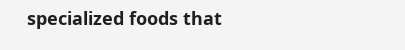specialized foods that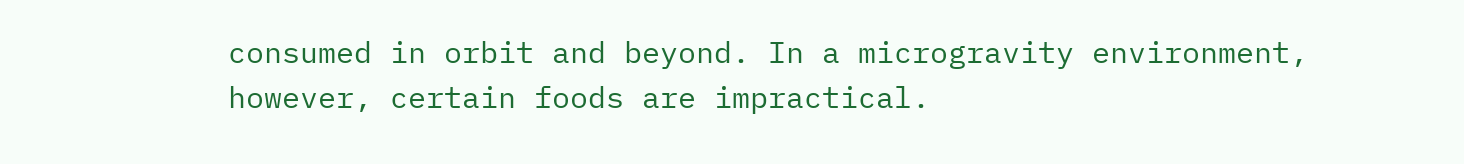consumed in orbit and beyond. In a microgravity environment, however, certain foods are impractical.